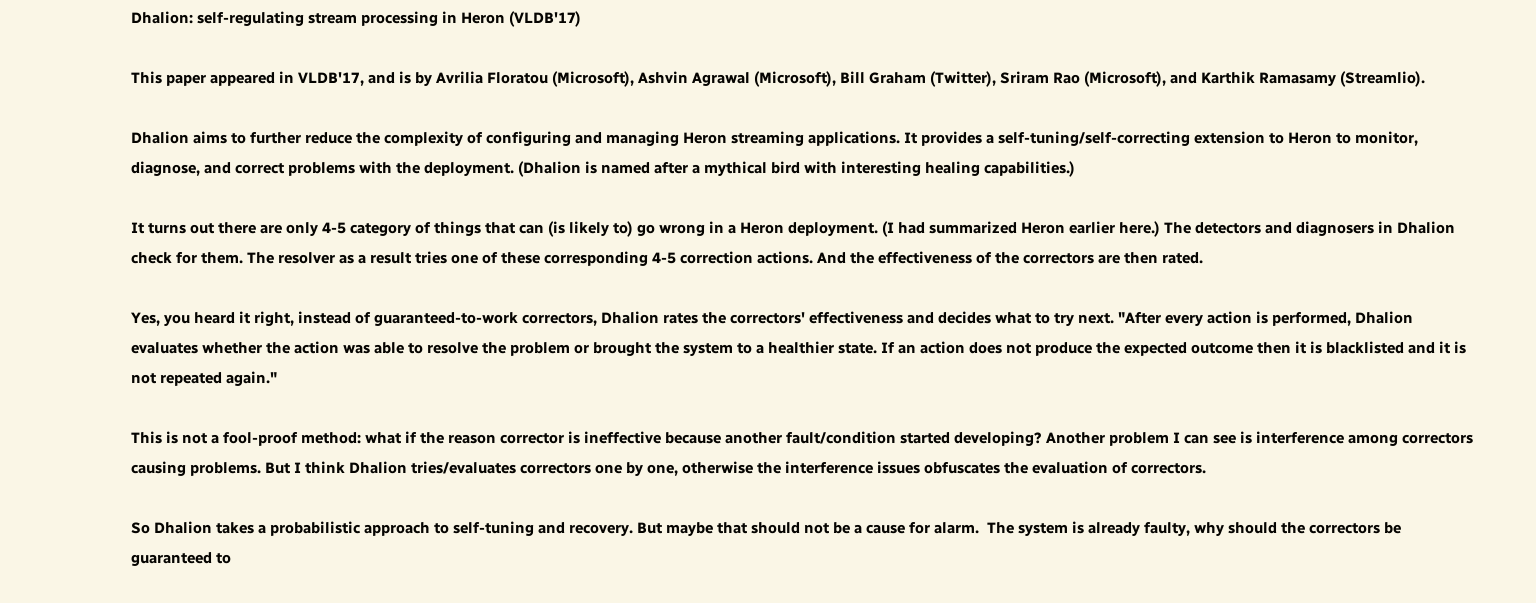Dhalion: self-regulating stream processing in Heron (VLDB'17)

This paper appeared in VLDB'17, and is by Avrilia Floratou (Microsoft), Ashvin Agrawal (Microsoft), Bill Graham (Twitter), Sriram Rao (Microsoft), and Karthik Ramasamy (Streamlio).

Dhalion aims to further reduce the complexity of configuring and managing Heron streaming applications. It provides a self-tuning/self-correcting extension to Heron to monitor, diagnose, and correct problems with the deployment. (Dhalion is named after a mythical bird with interesting healing capabilities.)

It turns out there are only 4-5 category of things that can (is likely to) go wrong in a Heron deployment. (I had summarized Heron earlier here.) The detectors and diagnosers in Dhalion check for them. The resolver as a result tries one of these corresponding 4-5 correction actions. And the effectiveness of the correctors are then rated.

Yes, you heard it right, instead of guaranteed-to-work correctors, Dhalion rates the correctors' effectiveness and decides what to try next. "After every action is performed, Dhalion evaluates whether the action was able to resolve the problem or brought the system to a healthier state. If an action does not produce the expected outcome then it is blacklisted and it is not repeated again."

This is not a fool-proof method: what if the reason corrector is ineffective because another fault/condition started developing? Another problem I can see is interference among correctors causing problems. But I think Dhalion tries/evaluates correctors one by one, otherwise the interference issues obfuscates the evaluation of correctors.

So Dhalion takes a probabilistic approach to self-tuning and recovery. But maybe that should not be a cause for alarm.  The system is already faulty, why should the correctors be guaranteed to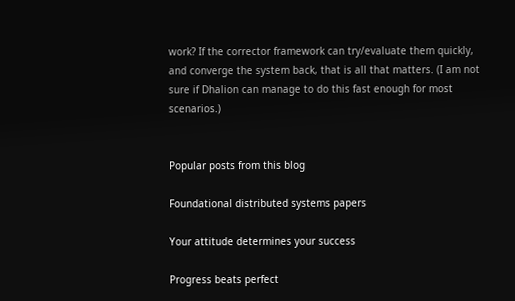work? If the corrector framework can try/evaluate them quickly, and converge the system back, that is all that matters. (I am not sure if Dhalion can manage to do this fast enough for most scenarios.)


Popular posts from this blog

Foundational distributed systems papers

Your attitude determines your success

Progress beats perfect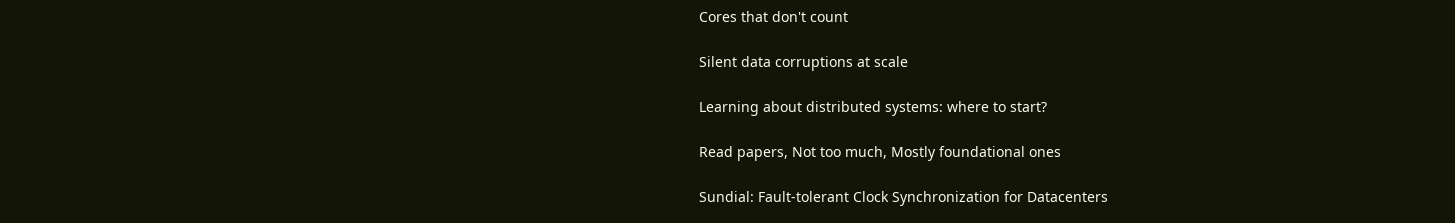Cores that don't count

Silent data corruptions at scale

Learning about distributed systems: where to start?

Read papers, Not too much, Mostly foundational ones

Sundial: Fault-tolerant Clock Synchronization for Datacenters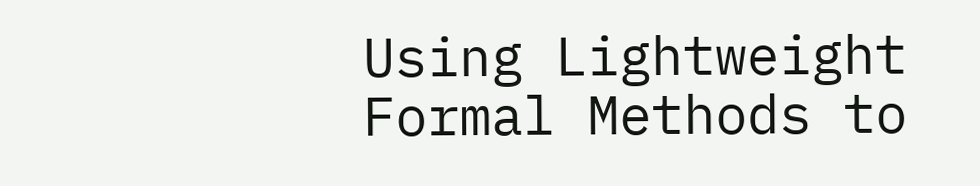Using Lightweight Formal Methods to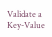Validate a Key-Value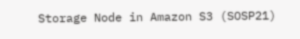Storage Node in Amazon S3 (SOSP21)